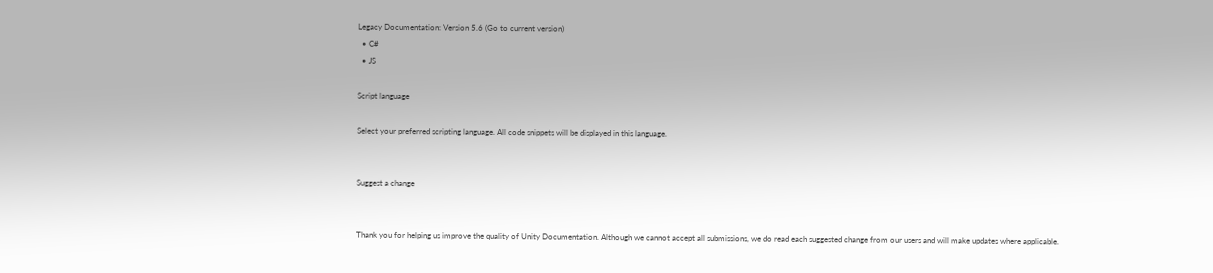Legacy Documentation: Version 5.6 (Go to current version)
  • C#
  • JS

Script language

Select your preferred scripting language. All code snippets will be displayed in this language.


Suggest a change


Thank you for helping us improve the quality of Unity Documentation. Although we cannot accept all submissions, we do read each suggested change from our users and will make updates where applicable.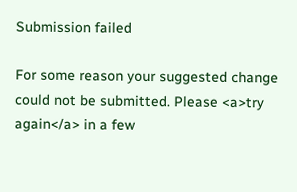Submission failed

For some reason your suggested change could not be submitted. Please <a>try again</a> in a few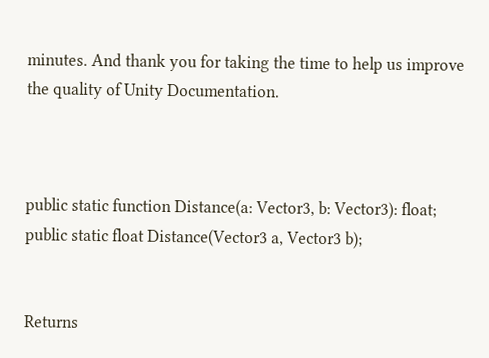minutes. And thank you for taking the time to help us improve the quality of Unity Documentation.



public static function Distance(a: Vector3, b: Vector3): float;
public static float Distance(Vector3 a, Vector3 b);


Returns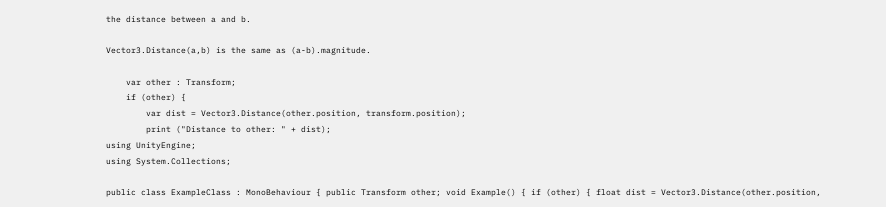the distance between a and b.

Vector3.Distance(a,b) is the same as (a-b).magnitude.

    var other : Transform;
    if (other) {
        var dist = Vector3.Distance(other.position, transform.position);
        print ("Distance to other: " + dist);
using UnityEngine;
using System.Collections;

public class ExampleClass : MonoBehaviour { public Transform other; void Example() { if (other) { float dist = Vector3.Distance(other.position,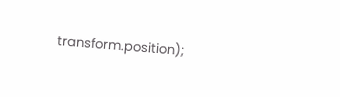transform.position);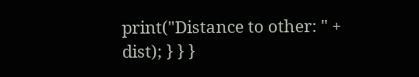print("Distance to other: " + dist); } } }